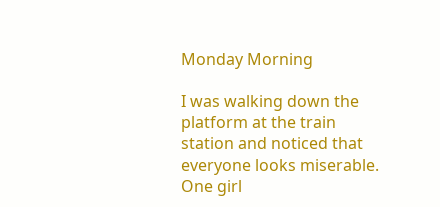Monday Morning

I was walking down the platform at the train station and noticed that everyone looks miserable. One girl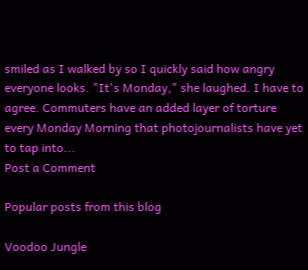smiled as I walked by so I quickly said how angry everyone looks. "It's Monday," she laughed. I have to agree. Commuters have an added layer of torture every Monday Morning that photojournalists have yet to tap into...
Post a Comment

Popular posts from this blog

Voodoo Jungle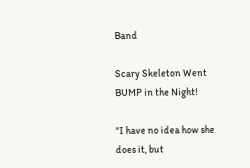Band

Scary Skeleton Went BUMP in the Night!

"I have no idea how she does it, but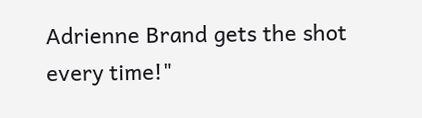Adrienne Brand gets the shot every time!"